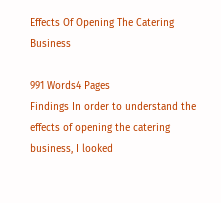Effects Of Opening The Catering Business

991 Words4 Pages
Findings In order to understand the effects of opening the catering business, I looked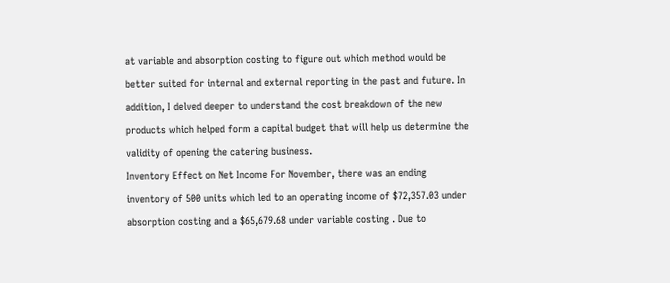at variable and absorption costing to figure out which method would be better suited for internal and external reporting in the past and future. In addition, I delved deeper to understand the cost breakdown of the new products which helped form a capital budget that will help us determine the validity of opening the catering business.
Inventory Effect on Net Income For November, there was an ending inventory of 500 units which led to an operating income of $72,357.03 under absorption costing and a $65,679.68 under variable costing . Due to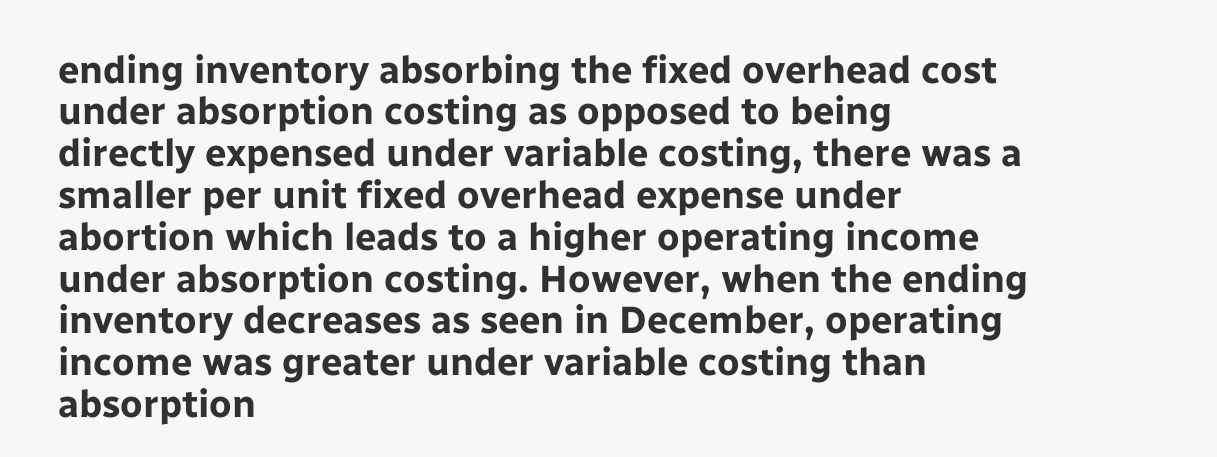ending inventory absorbing the fixed overhead cost under absorption costing as opposed to being directly expensed under variable costing, there was a smaller per unit fixed overhead expense under abortion which leads to a higher operating income under absorption costing. However, when the ending inventory decreases as seen in December, operating income was greater under variable costing than absorption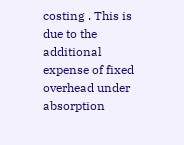costing . This is due to the additional expense of fixed overhead under absorption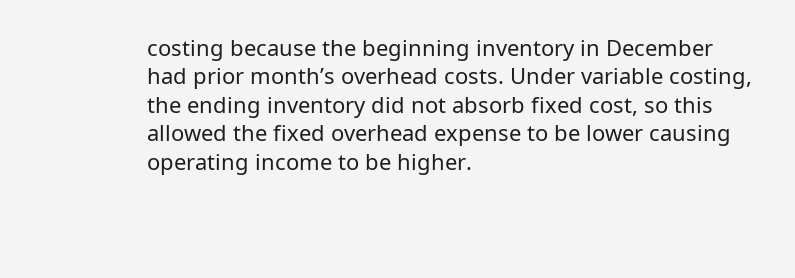costing because the beginning inventory in December had prior month’s overhead costs. Under variable costing, the ending inventory did not absorb fixed cost, so this allowed the fixed overhead expense to be lower causing operating income to be higher.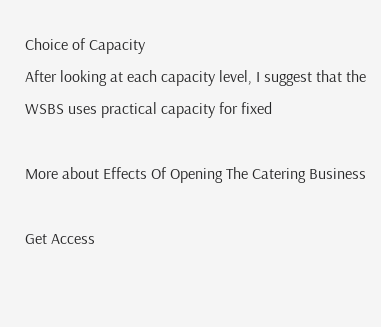Choice of Capacity
After looking at each capacity level, I suggest that the WSBS uses practical capacity for fixed

More about Effects Of Opening The Catering Business

Get Access